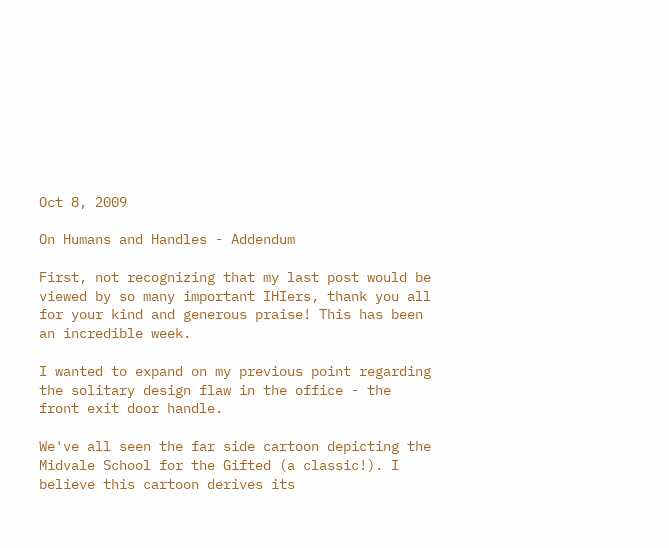Oct 8, 2009

On Humans and Handles - Addendum

First, not recognizing that my last post would be viewed by so many important IHIers, thank you all for your kind and generous praise! This has been an incredible week.

I wanted to expand on my previous point regarding the solitary design flaw in the office - the front exit door handle.

We've all seen the far side cartoon depicting the Midvale School for the Gifted (a classic!). I believe this cartoon derives its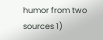humor from two sources 1)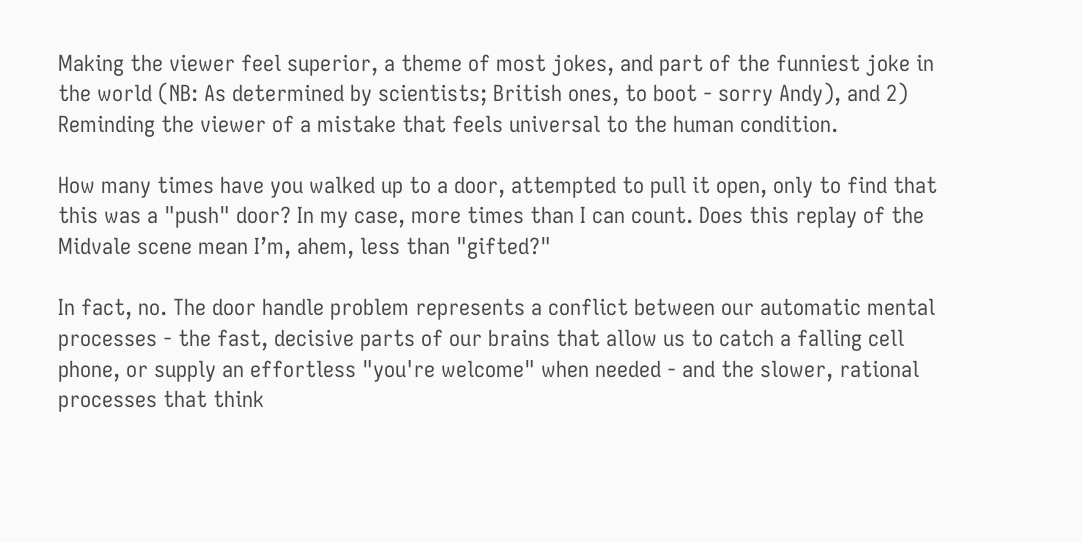Making the viewer feel superior, a theme of most jokes, and part of the funniest joke in the world (NB: As determined by scientists; British ones, to boot - sorry Andy), and 2) Reminding the viewer of a mistake that feels universal to the human condition.

How many times have you walked up to a door, attempted to pull it open, only to find that this was a "push" door? In my case, more times than I can count. Does this replay of the Midvale scene mean I’m, ahem, less than "gifted?"

In fact, no. The door handle problem represents a conflict between our automatic mental processes - the fast, decisive parts of our brains that allow us to catch a falling cell phone, or supply an effortless "you're welcome" when needed - and the slower, rational processes that think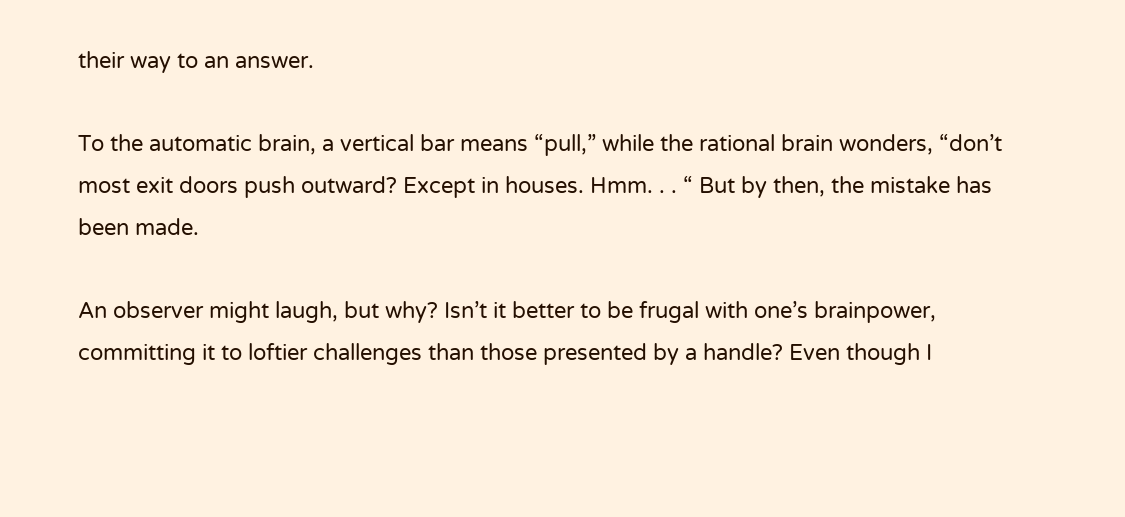their way to an answer.

To the automatic brain, a vertical bar means “pull,” while the rational brain wonders, “don’t most exit doors push outward? Except in houses. Hmm. . . “ But by then, the mistake has been made.

An observer might laugh, but why? Isn’t it better to be frugal with one’s brainpower, committing it to loftier challenges than those presented by a handle? Even though I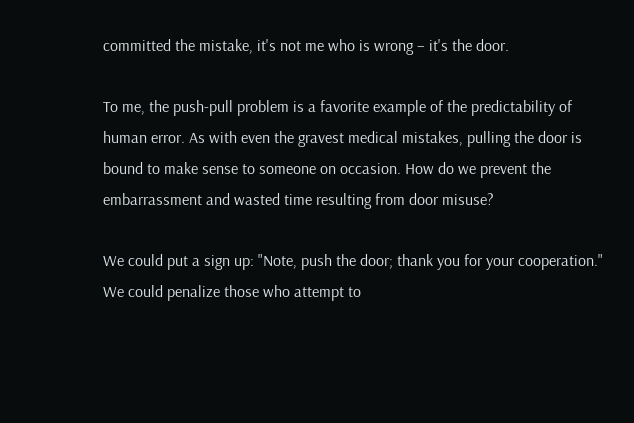committed the mistake, it's not me who is wrong – it's the door.

To me, the push-pull problem is a favorite example of the predictability of human error. As with even the gravest medical mistakes, pulling the door is bound to make sense to someone on occasion. How do we prevent the embarrassment and wasted time resulting from door misuse?

We could put a sign up: "Note, push the door; thank you for your cooperation." We could penalize those who attempt to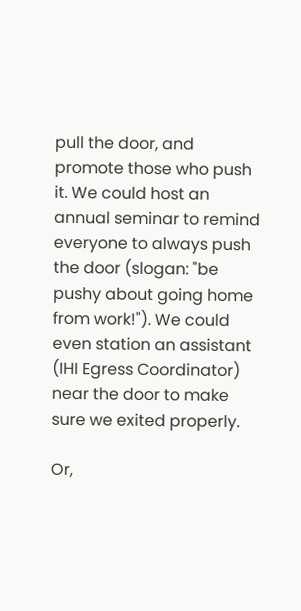pull the door, and promote those who push it. We could host an annual seminar to remind everyone to always push the door (slogan: "be pushy about going home from work!"). We could even station an assistant (IHI Egress Coordinator) near the door to make sure we exited properly.

Or,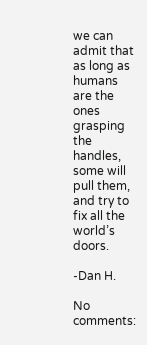we can admit that as long as humans are the ones grasping the handles, some will pull them, and try to fix all the world’s doors.

-Dan H.

No comments: